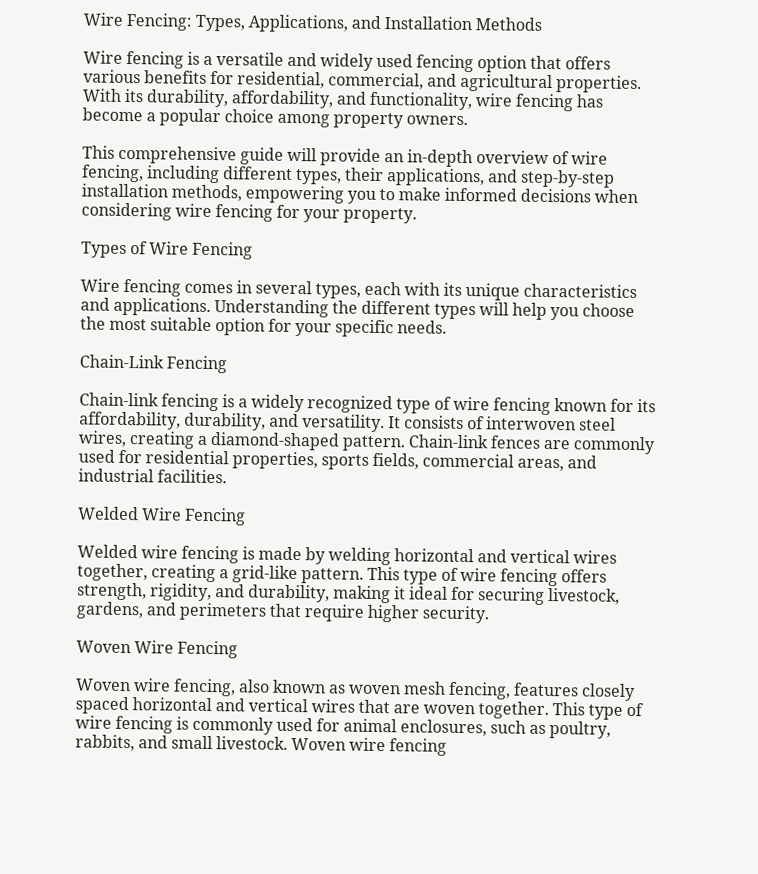Wire Fencing: Types, Applications, and Installation Methods

Wire fencing is a versatile and widely used fencing option that offers various benefits for residential, commercial, and agricultural properties. With its durability, affordability, and functionality, wire fencing has become a popular choice among property owners.

This comprehensive guide will provide an in-depth overview of wire fencing, including different types, their applications, and step-by-step installation methods, empowering you to make informed decisions when considering wire fencing for your property.

Types of Wire Fencing

Wire fencing comes in several types, each with its unique characteristics and applications. Understanding the different types will help you choose the most suitable option for your specific needs.

Chain-Link Fencing

Chain-link fencing is a widely recognized type of wire fencing known for its affordability, durability, and versatility. It consists of interwoven steel wires, creating a diamond-shaped pattern. Chain-link fences are commonly used for residential properties, sports fields, commercial areas, and industrial facilities.

Welded Wire Fencing

Welded wire fencing is made by welding horizontal and vertical wires together, creating a grid-like pattern. This type of wire fencing offers strength, rigidity, and durability, making it ideal for securing livestock, gardens, and perimeters that require higher security.

Woven Wire Fencing

Woven wire fencing, also known as woven mesh fencing, features closely spaced horizontal and vertical wires that are woven together. This type of wire fencing is commonly used for animal enclosures, such as poultry, rabbits, and small livestock. Woven wire fencing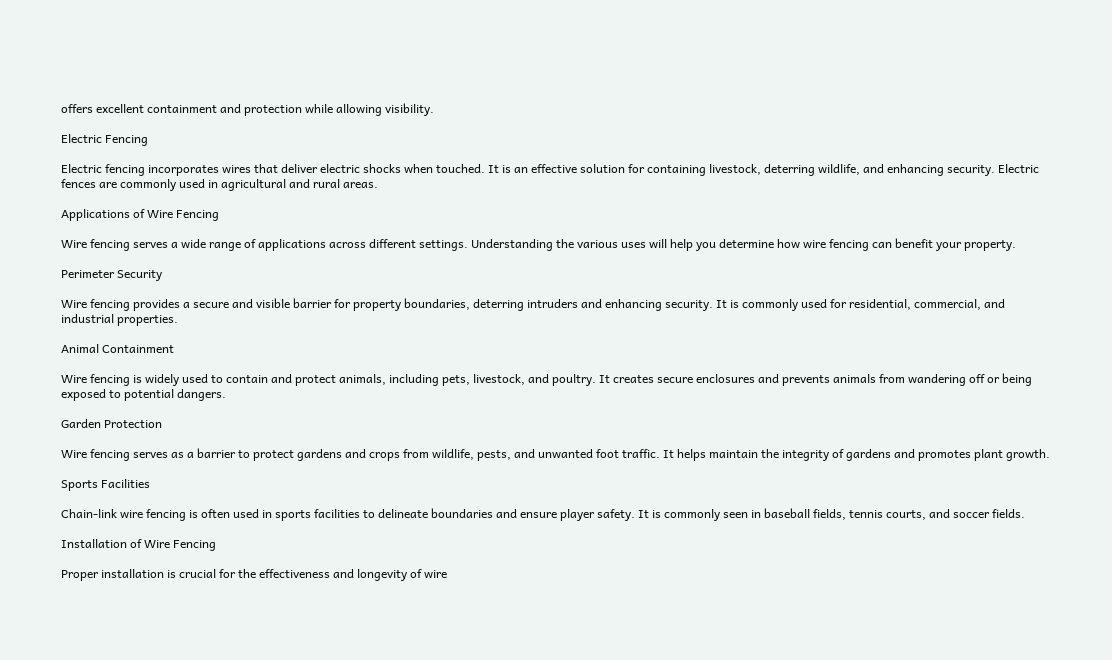offers excellent containment and protection while allowing visibility.

Electric Fencing

Electric fencing incorporates wires that deliver electric shocks when touched. It is an effective solution for containing livestock, deterring wildlife, and enhancing security. Electric fences are commonly used in agricultural and rural areas.

Applications of Wire Fencing

Wire fencing serves a wide range of applications across different settings. Understanding the various uses will help you determine how wire fencing can benefit your property.

Perimeter Security

Wire fencing provides a secure and visible barrier for property boundaries, deterring intruders and enhancing security. It is commonly used for residential, commercial, and industrial properties.

Animal Containment

Wire fencing is widely used to contain and protect animals, including pets, livestock, and poultry. It creates secure enclosures and prevents animals from wandering off or being exposed to potential dangers.

Garden Protection

Wire fencing serves as a barrier to protect gardens and crops from wildlife, pests, and unwanted foot traffic. It helps maintain the integrity of gardens and promotes plant growth.

Sports Facilities

Chain-link wire fencing is often used in sports facilities to delineate boundaries and ensure player safety. It is commonly seen in baseball fields, tennis courts, and soccer fields.

Installation of Wire Fencing

Proper installation is crucial for the effectiveness and longevity of wire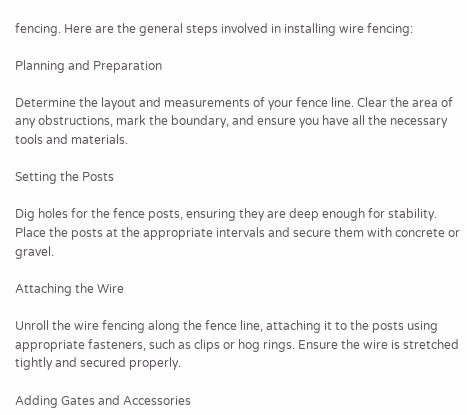fencing. Here are the general steps involved in installing wire fencing:

Planning and Preparation

Determine the layout and measurements of your fence line. Clear the area of any obstructions, mark the boundary, and ensure you have all the necessary tools and materials.

Setting the Posts

Dig holes for the fence posts, ensuring they are deep enough for stability. Place the posts at the appropriate intervals and secure them with concrete or gravel.

Attaching the Wire

Unroll the wire fencing along the fence line, attaching it to the posts using appropriate fasteners, such as clips or hog rings. Ensure the wire is stretched tightly and secured properly.

Adding Gates and Accessories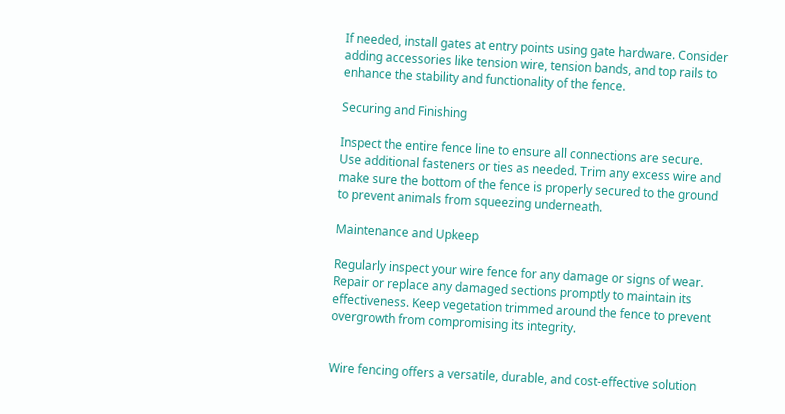If needed, install gates at entry points using gate hardware. Consider adding accessories like tension wire, tension bands, and top rails to enhance the stability and functionality of the fence.

Securing and Finishing

Inspect the entire fence line to ensure all connections are secure. Use additional fasteners or ties as needed. Trim any excess wire and make sure the bottom of the fence is properly secured to the ground to prevent animals from squeezing underneath.

Maintenance and Upkeep

Regularly inspect your wire fence for any damage or signs of wear. Repair or replace any damaged sections promptly to maintain its effectiveness. Keep vegetation trimmed around the fence to prevent overgrowth from compromising its integrity.


Wire fencing offers a versatile, durable, and cost-effective solution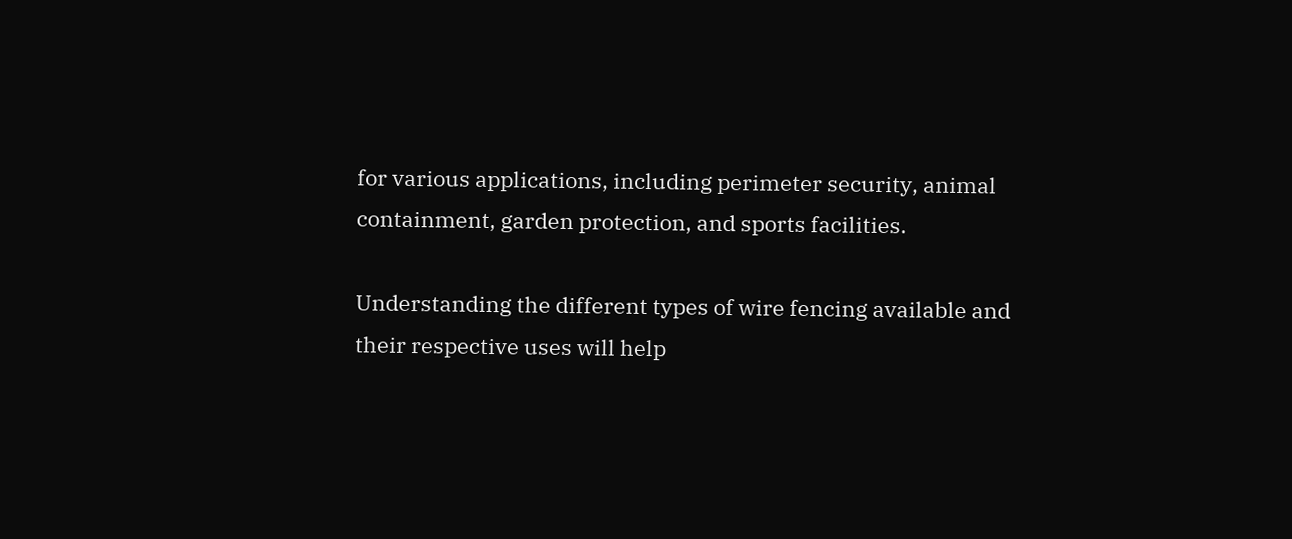for various applications, including perimeter security, animal containment, garden protection, and sports facilities.

Understanding the different types of wire fencing available and their respective uses will help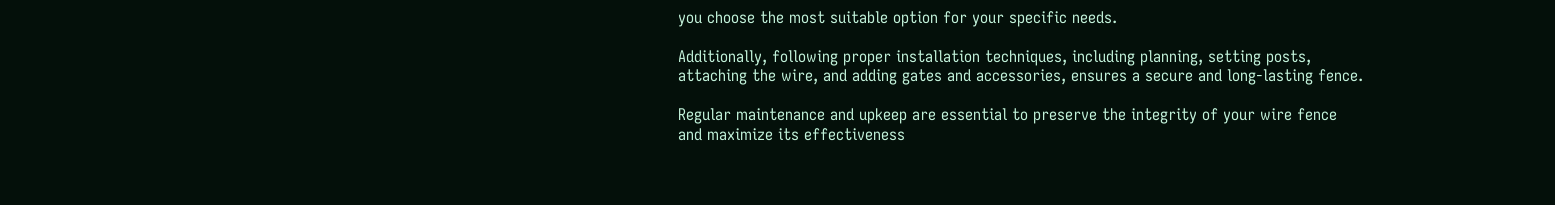you choose the most suitable option for your specific needs.

Additionally, following proper installation techniques, including planning, setting posts, attaching the wire, and adding gates and accessories, ensures a secure and long-lasting fence.

Regular maintenance and upkeep are essential to preserve the integrity of your wire fence and maximize its effectiveness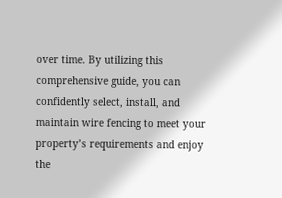over time. By utilizing this comprehensive guide, you can confidently select, install, and maintain wire fencing to meet your property’s requirements and enjoy the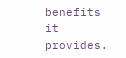benefits it provides.